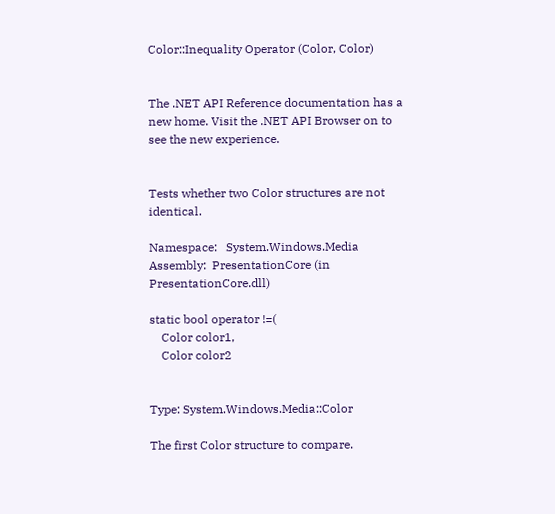Color::Inequality Operator (Color, Color)


The .NET API Reference documentation has a new home. Visit the .NET API Browser on to see the new experience.


Tests whether two Color structures are not identical.

Namespace:   System.Windows.Media
Assembly:  PresentationCore (in PresentationCore.dll)

static bool operator !=(
    Color color1,
    Color color2


Type: System.Windows.Media::Color

The first Color structure to compare.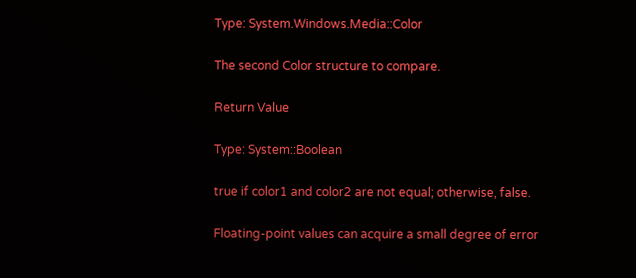Type: System.Windows.Media::Color

The second Color structure to compare.

Return Value

Type: System::Boolean

true if color1 and color2 are not equal; otherwise, false.

Floating-point values can acquire a small degree of error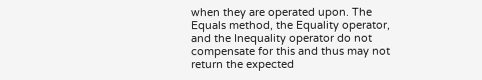when they are operated upon. The Equals method, the Equality operator, and the Inequality operator do not compensate for this and thus may not return the expected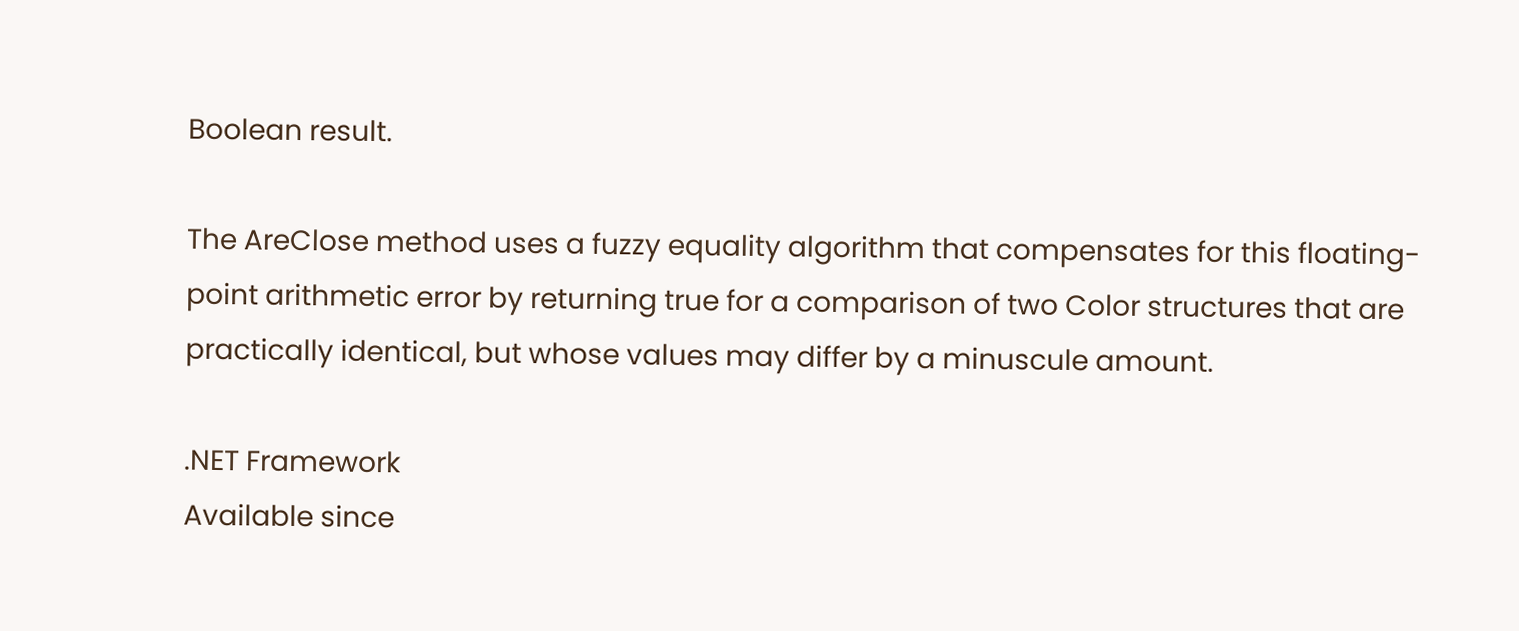Boolean result.

The AreClose method uses a fuzzy equality algorithm that compensates for this floating-point arithmetic error by returning true for a comparison of two Color structures that are practically identical, but whose values may differ by a minuscule amount.

.NET Framework
Available since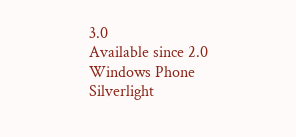3.0
Available since 2.0
Windows Phone Silverlight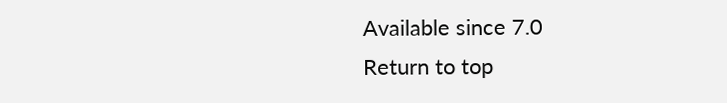Available since 7.0
Return to top